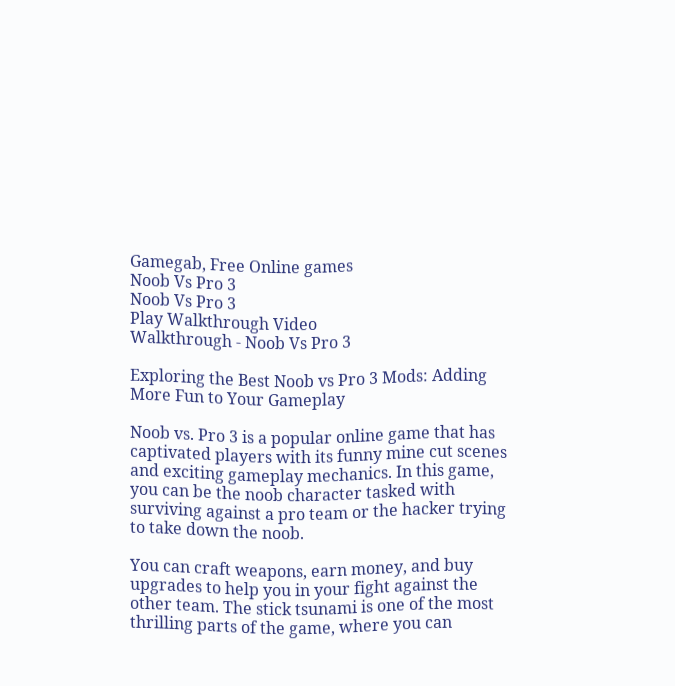Gamegab, Free Online games
Noob Vs Pro 3
Noob Vs Pro 3
Play Walkthrough Video
Walkthrough - Noob Vs Pro 3

Exploring the Best Noob vs Pro 3 Mods: Adding More Fun to Your Gameplay

Noob vs. Pro 3 is a popular online game that has captivated players with its funny mine cut scenes and exciting gameplay mechanics. In this game, you can be the noob character tasked with surviving against a pro team or the hacker trying to take down the noob.

You can craft weapons, earn money, and buy upgrades to help you in your fight against the other team. The stick tsunami is one of the most thrilling parts of the game, where you can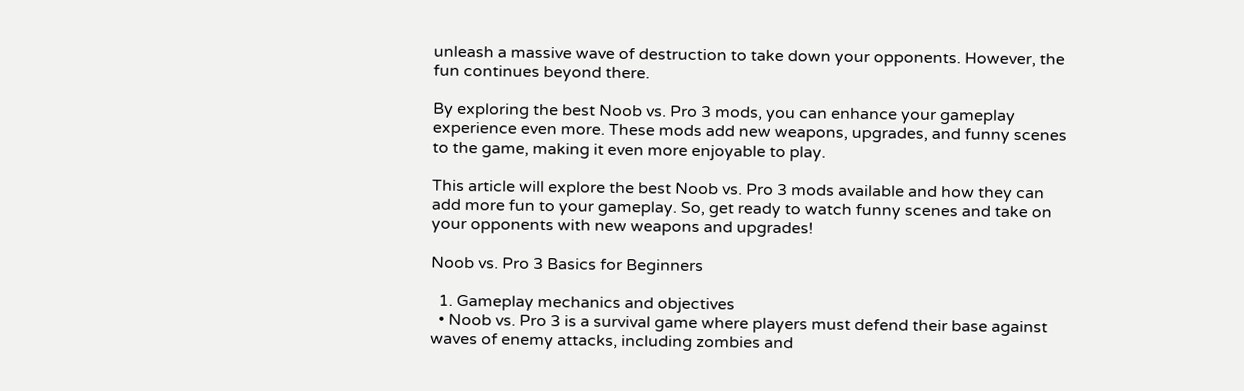unleash a massive wave of destruction to take down your opponents. However, the fun continues beyond there.

By exploring the best Noob vs. Pro 3 mods, you can enhance your gameplay experience even more. These mods add new weapons, upgrades, and funny scenes to the game, making it even more enjoyable to play.

This article will explore the best Noob vs. Pro 3 mods available and how they can add more fun to your gameplay. So, get ready to watch funny scenes and take on your opponents with new weapons and upgrades!

Noob vs. Pro 3 Basics for Beginners

  1. Gameplay mechanics and objectives
  • Noob vs. Pro 3 is a survival game where players must defend their base against waves of enemy attacks, including zombies and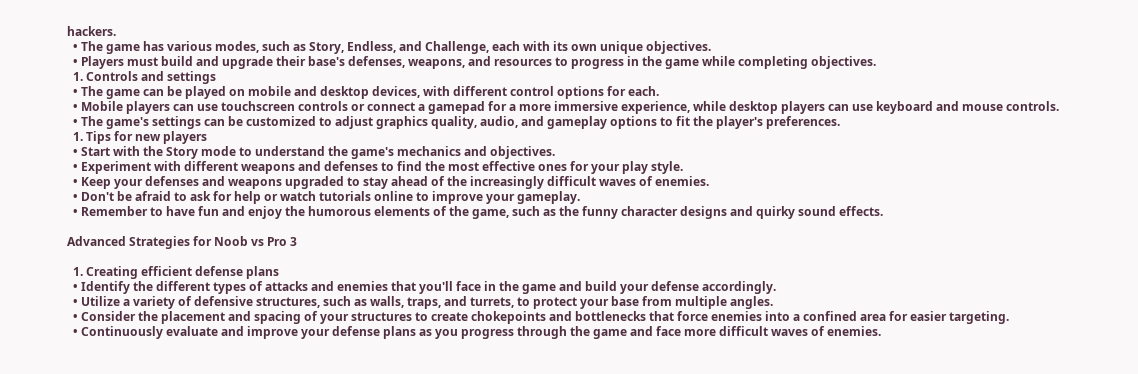hackers.
  • The game has various modes, such as Story, Endless, and Challenge, each with its own unique objectives.
  • Players must build and upgrade their base's defenses, weapons, and resources to progress in the game while completing objectives.
  1. Controls and settings
  • The game can be played on mobile and desktop devices, with different control options for each.
  • Mobile players can use touchscreen controls or connect a gamepad for a more immersive experience, while desktop players can use keyboard and mouse controls.
  • The game's settings can be customized to adjust graphics quality, audio, and gameplay options to fit the player's preferences.
  1. Tips for new players
  • Start with the Story mode to understand the game's mechanics and objectives.
  • Experiment with different weapons and defenses to find the most effective ones for your play style.
  • Keep your defenses and weapons upgraded to stay ahead of the increasingly difficult waves of enemies.
  • Don't be afraid to ask for help or watch tutorials online to improve your gameplay.
  • Remember to have fun and enjoy the humorous elements of the game, such as the funny character designs and quirky sound effects.

Advanced Strategies for Noob vs Pro 3

  1. Creating efficient defense plans
  • Identify the different types of attacks and enemies that you'll face in the game and build your defense accordingly.
  • Utilize a variety of defensive structures, such as walls, traps, and turrets, to protect your base from multiple angles.
  • Consider the placement and spacing of your structures to create chokepoints and bottlenecks that force enemies into a confined area for easier targeting.
  • Continuously evaluate and improve your defense plans as you progress through the game and face more difficult waves of enemies.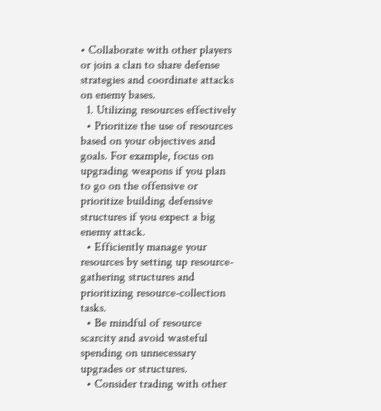• Collaborate with other players or join a clan to share defense strategies and coordinate attacks on enemy bases.
  1. Utilizing resources effectively
  • Prioritize the use of resources based on your objectives and goals. For example, focus on upgrading weapons if you plan to go on the offensive or prioritize building defensive structures if you expect a big enemy attack.
  • Efficiently manage your resources by setting up resource-gathering structures and prioritizing resource-collection tasks.
  • Be mindful of resource scarcity and avoid wasteful spending on unnecessary upgrades or structures.
  • Consider trading with other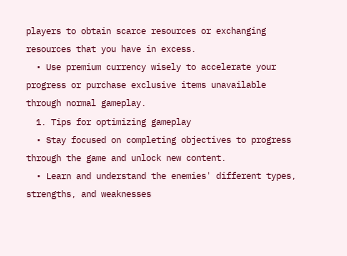players to obtain scarce resources or exchanging resources that you have in excess.
  • Use premium currency wisely to accelerate your progress or purchase exclusive items unavailable through normal gameplay.
  1. Tips for optimizing gameplay
  • Stay focused on completing objectives to progress through the game and unlock new content.
  • Learn and understand the enemies' different types, strengths, and weaknesses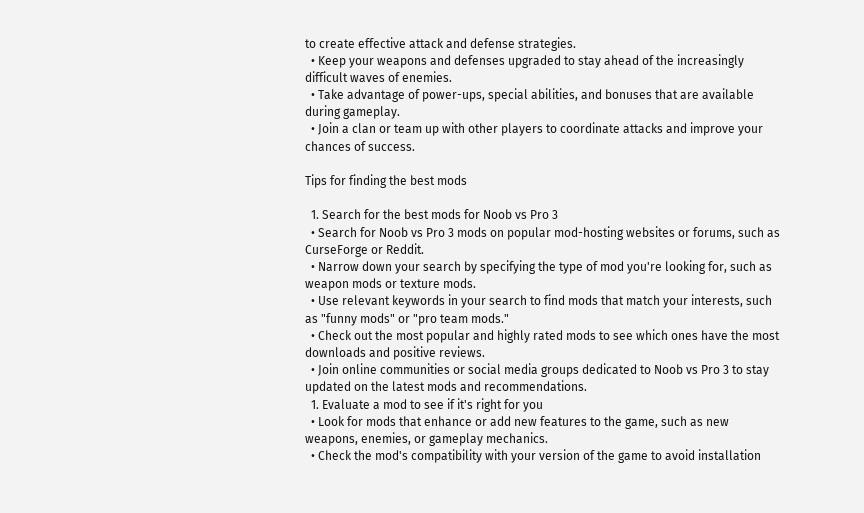to create effective attack and defense strategies.
  • Keep your weapons and defenses upgraded to stay ahead of the increasingly difficult waves of enemies.
  • Take advantage of power-ups, special abilities, and bonuses that are available during gameplay.
  • Join a clan or team up with other players to coordinate attacks and improve your chances of success.

Tips for finding the best mods

  1. Search for the best mods for Noob vs Pro 3
  • Search for Noob vs Pro 3 mods on popular mod-hosting websites or forums, such as CurseForge or Reddit.
  • Narrow down your search by specifying the type of mod you're looking for, such as weapon mods or texture mods.
  • Use relevant keywords in your search to find mods that match your interests, such as "funny mods" or "pro team mods."
  • Check out the most popular and highly rated mods to see which ones have the most downloads and positive reviews.
  • Join online communities or social media groups dedicated to Noob vs Pro 3 to stay updated on the latest mods and recommendations.
  1. Evaluate a mod to see if it's right for you
  • Look for mods that enhance or add new features to the game, such as new weapons, enemies, or gameplay mechanics.
  • Check the mod's compatibility with your version of the game to avoid installation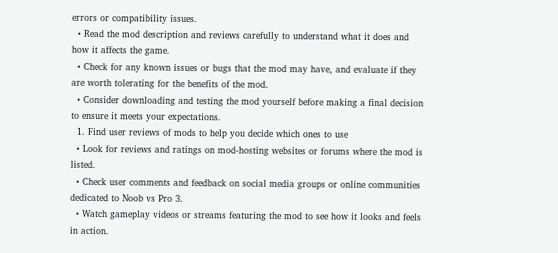errors or compatibility issues.
  • Read the mod description and reviews carefully to understand what it does and how it affects the game.
  • Check for any known issues or bugs that the mod may have, and evaluate if they are worth tolerating for the benefits of the mod.
  • Consider downloading and testing the mod yourself before making a final decision to ensure it meets your expectations.
  1. Find user reviews of mods to help you decide which ones to use
  • Look for reviews and ratings on mod-hosting websites or forums where the mod is listed.
  • Check user comments and feedback on social media groups or online communities dedicated to Noob vs Pro 3.
  • Watch gameplay videos or streams featuring the mod to see how it looks and feels in action.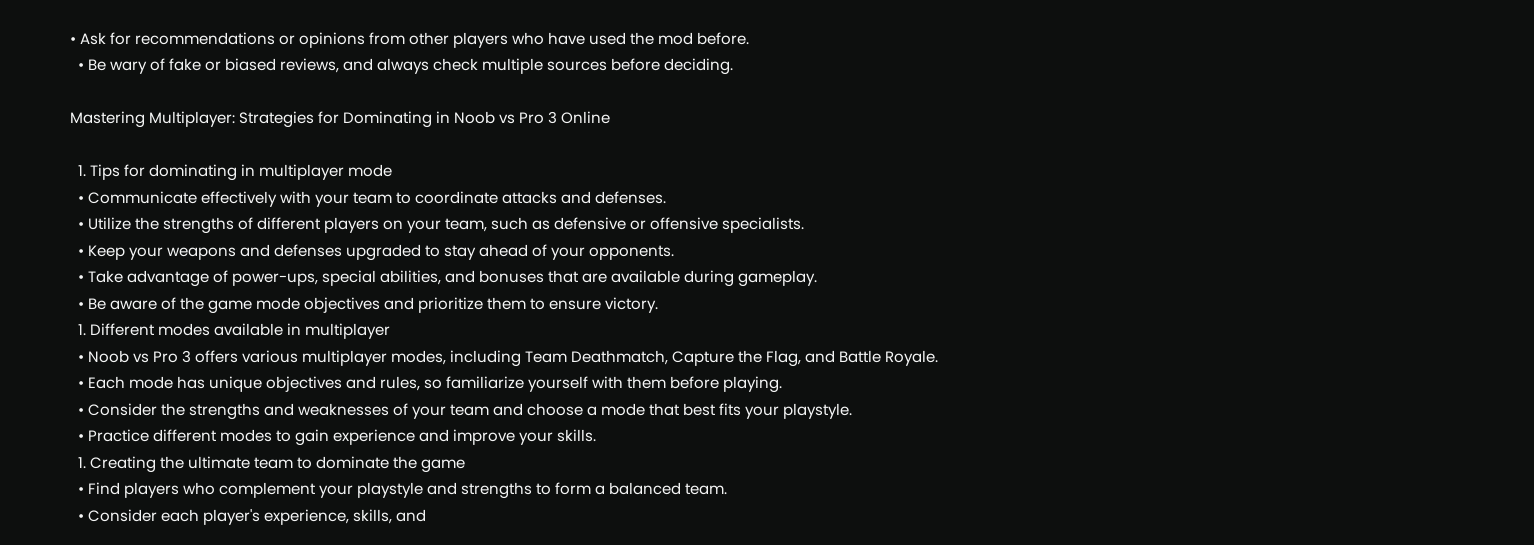• Ask for recommendations or opinions from other players who have used the mod before.
  • Be wary of fake or biased reviews, and always check multiple sources before deciding.

Mastering Multiplayer: Strategies for Dominating in Noob vs Pro 3 Online

  1. Tips for dominating in multiplayer mode
  • Communicate effectively with your team to coordinate attacks and defenses.
  • Utilize the strengths of different players on your team, such as defensive or offensive specialists.
  • Keep your weapons and defenses upgraded to stay ahead of your opponents.
  • Take advantage of power-ups, special abilities, and bonuses that are available during gameplay.
  • Be aware of the game mode objectives and prioritize them to ensure victory.
  1. Different modes available in multiplayer
  • Noob vs Pro 3 offers various multiplayer modes, including Team Deathmatch, Capture the Flag, and Battle Royale.
  • Each mode has unique objectives and rules, so familiarize yourself with them before playing.
  • Consider the strengths and weaknesses of your team and choose a mode that best fits your playstyle.
  • Practice different modes to gain experience and improve your skills.
  1. Creating the ultimate team to dominate the game
  • Find players who complement your playstyle and strengths to form a balanced team.
  • Consider each player's experience, skills, and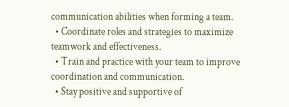communication abilities when forming a team.
  • Coordinate roles and strategies to maximize teamwork and effectiveness.
  • Train and practice with your team to improve coordination and communication.
  • Stay positive and supportive of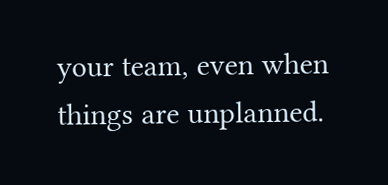your team, even when things are unplanned.